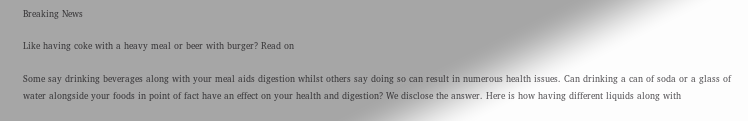Breaking News

Like having coke with a heavy meal or beer with burger? Read on

Some say drinking beverages along with your meal aids digestion whilst others say doing so can result in numerous health issues. Can drinking a can of soda or a glass of water alongside your foods in point of fact have an effect on your health and digestion? We disclose the answer. Here is how having different liquids along with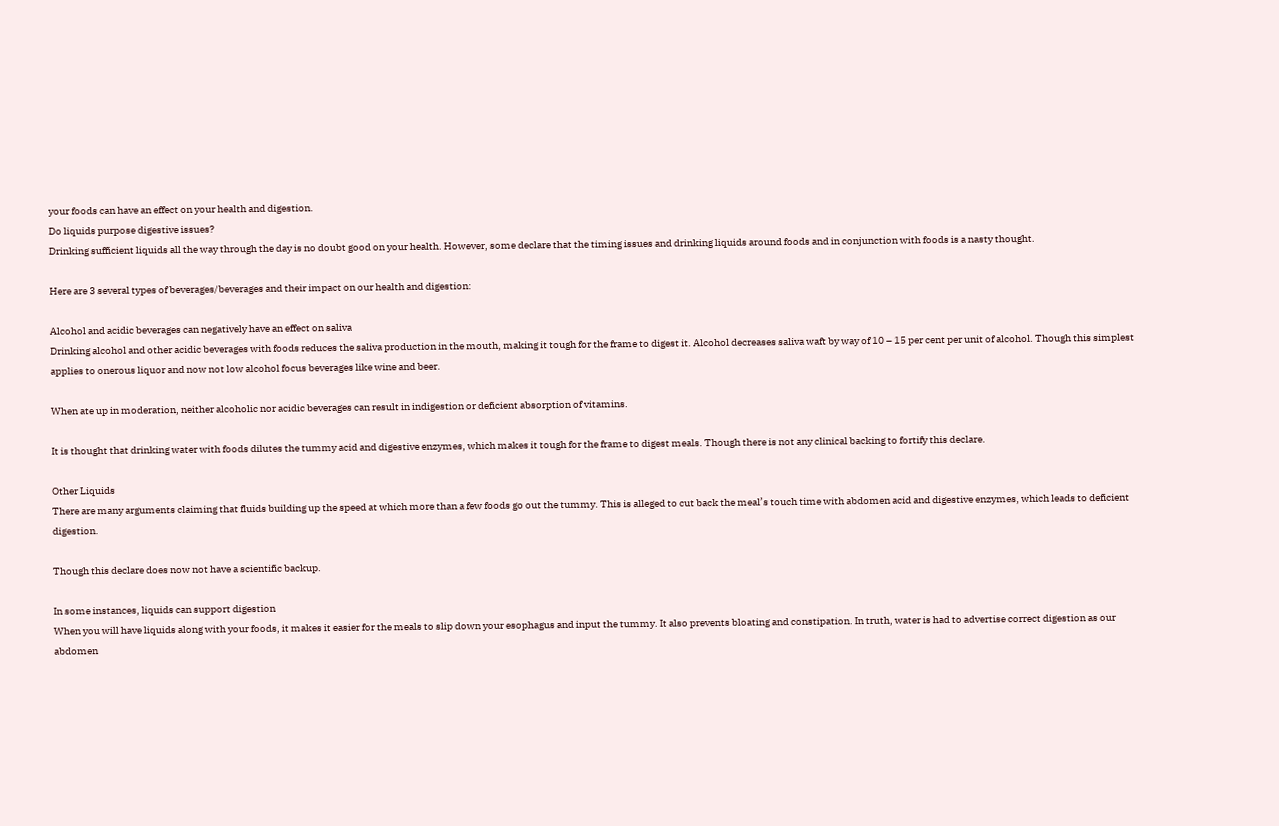your foods can have an effect on your health and digestion.
Do liquids purpose digestive issues?
Drinking sufficient liquids all the way through the day is no doubt good on your health. However, some declare that the timing issues and drinking liquids around foods and in conjunction with foods is a nasty thought.

Here are 3 several types of beverages/beverages and their impact on our health and digestion:

Alcohol and acidic beverages can negatively have an effect on saliva
Drinking alcohol and other acidic beverages with foods reduces the saliva production in the mouth, making it tough for the frame to digest it. Alcohol decreases saliva waft by way of 10 – 15 per cent per unit of alcohol. Though this simplest applies to onerous liquor and now not low alcohol focus beverages like wine and beer.

When ate up in moderation, neither alcoholic nor acidic beverages can result in indigestion or deficient absorption of vitamins.

It is thought that drinking water with foods dilutes the tummy acid and digestive enzymes, which makes it tough for the frame to digest meals. Though there is not any clinical backing to fortify this declare.

Other Liquids
There are many arguments claiming that fluids building up the speed at which more than a few foods go out the tummy. This is alleged to cut back the meal’s touch time with abdomen acid and digestive enzymes, which leads to deficient digestion.

Though this declare does now not have a scientific backup.

In some instances, liquids can support digestion
When you will have liquids along with your foods, it makes it easier for the meals to slip down your esophagus and input the tummy. It also prevents bloating and constipation. In truth, water is had to advertise correct digestion as our abdomen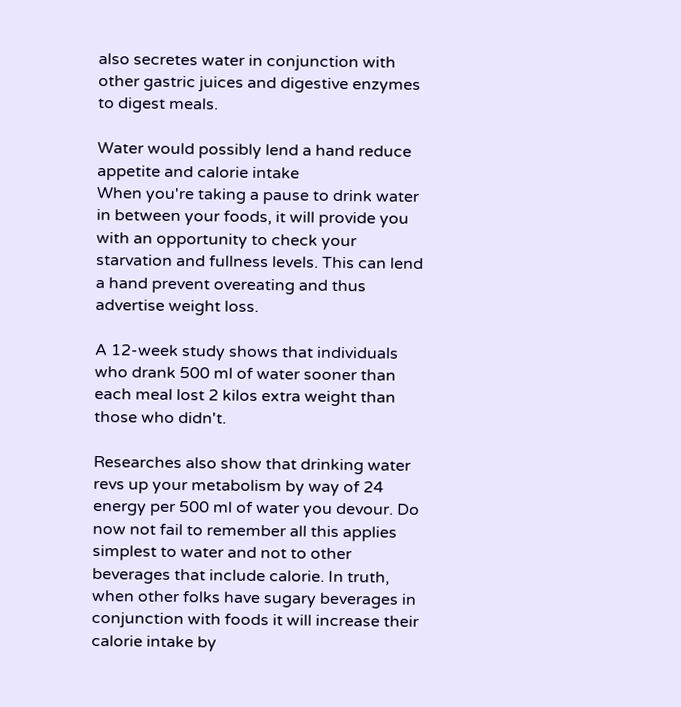also secretes water in conjunction with other gastric juices and digestive enzymes to digest meals.

Water would possibly lend a hand reduce appetite and calorie intake
When you're taking a pause to drink water in between your foods, it will provide you with an opportunity to check your starvation and fullness levels. This can lend a hand prevent overeating and thus advertise weight loss.

A 12-week study shows that individuals who drank 500 ml of water sooner than each meal lost 2 kilos extra weight than those who didn't.

Researches also show that drinking water revs up your metabolism by way of 24 energy per 500 ml of water you devour. Do now not fail to remember all this applies simplest to water and not to other beverages that include calorie. In truth, when other folks have sugary beverages in conjunction with foods it will increase their calorie intake by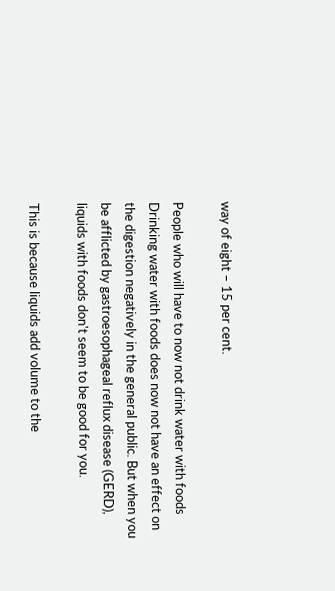way of eight – 15 per cent.

People who will have to now not drink water with foods
Drinking water with foods does now not have an effect on the digestion negatively in the general public. But when you be afflicted by gastroesophageal reflux disease (GERD), liquids with foods don't seem to be good for you.

This is because liquids add volume to the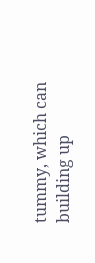tummy, which can building up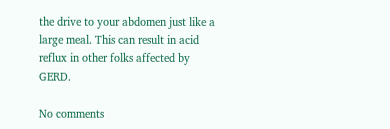the drive to your abdomen just like a large meal. This can result in acid reflux in other folks affected by GERD.

No comments